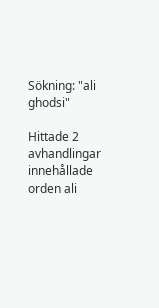Sökning: "ali ghodsi"

Hittade 2 avhandlingar innehållade orden ali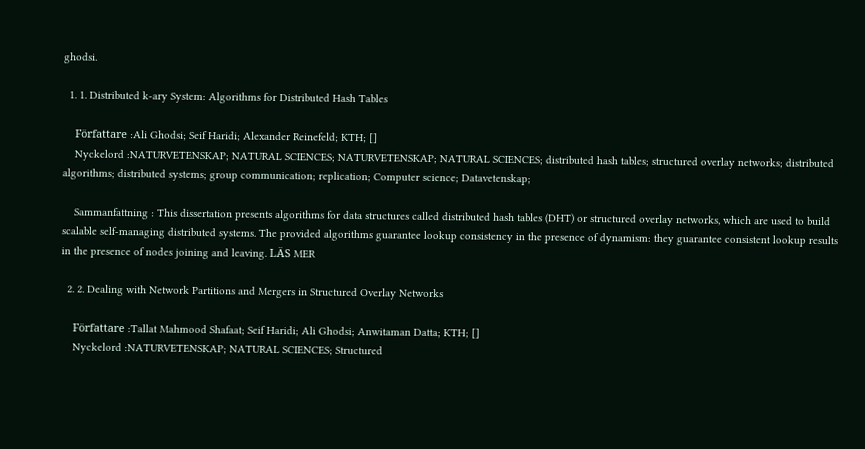ghodsi.

  1. 1. Distributed k-ary System: Algorithms for Distributed Hash Tables

    Författare :Ali Ghodsi; Seif Haridi; Alexander Reinefeld; KTH; []
    Nyckelord :NATURVETENSKAP; NATURAL SCIENCES; NATURVETENSKAP; NATURAL SCIENCES; distributed hash tables; structured overlay networks; distributed algorithms; distributed systems; group communication; replication; Computer science; Datavetenskap;

    Sammanfattning : This dissertation presents algorithms for data structures called distributed hash tables (DHT) or structured overlay networks, which are used to build scalable self-managing distributed systems. The provided algorithms guarantee lookup consistency in the presence of dynamism: they guarantee consistent lookup results in the presence of nodes joining and leaving. LÄS MER

  2. 2. Dealing with Network Partitions and Mergers in Structured Overlay Networks

    Författare :Tallat Mahmood Shafaat; Seif Haridi; Ali Ghodsi; Anwitaman Datta; KTH; []
    Nyckelord :NATURVETENSKAP; NATURAL SCIENCES; Structured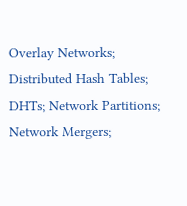Overlay Networks; Distributed Hash Tables; DHTs; Network Partitions; Network Mergers;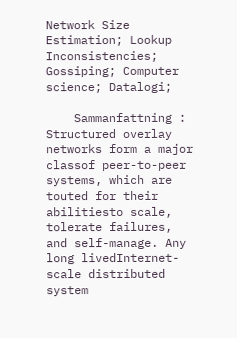Network Size Estimation; Lookup Inconsistencies; Gossiping; Computer science; Datalogi;

    Sammanfattning : Structured overlay networks form a major classof peer-to-peer systems, which are touted for their abilitiesto scale, tolerate failures, and self-manage. Any long livedInternet-scale distributed system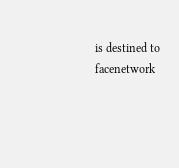is destined to facenetwork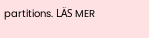partitions. LÄS MER